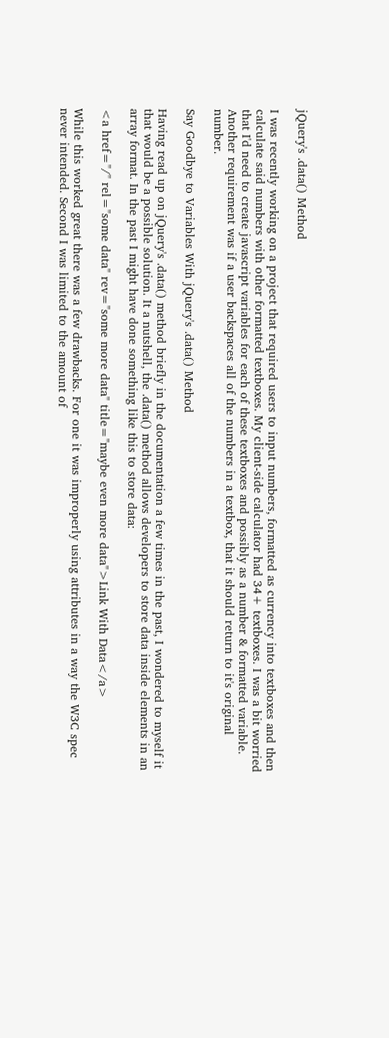jQuery's .data() Method

I was recently working on a project that required users to input numbers, formatted as currency into textboxes and then calculate said numbers with other formatted textboxes. My client-side calculator had 34+ textboxes. I was a bit worried that I'd need to create javascript variables for each of these textboxes and possibly as a number & formatted variable. Another requirement was if a user backspaces all of the numbers in a textbox, that it should return to it's original number.

Say Goodbye to Variables With jQuery's .data() Method

Having read up on jQuery's .data() method briefly in the documentation a few times in the past, I wondered to myself it that would be a possible solution. It a nutshell, the .data() method allows developers to store data inside elements in an array format. In the past I might have done something like this to store data:

<a href="/" rel="some data" rev="some more data" title="maybe even more data">Link With Data</a>

While this worked great there was a few drawbacks. For one it was improperly using attributes in a way the W3C spec never intended. Second I was limited to the amount of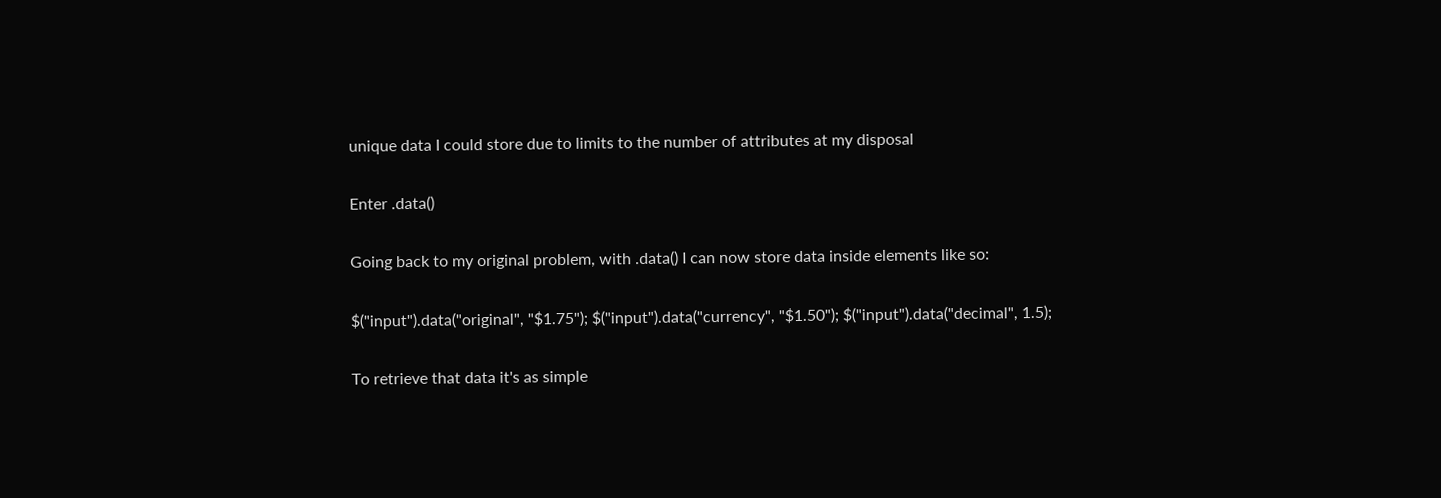unique data I could store due to limits to the number of attributes at my disposal

Enter .data()

Going back to my original problem, with .data() I can now store data inside elements like so:

$("input").data("original", "$1.75"); $("input").data("currency", "$1.50"); $("input").data("decimal", 1.5);

To retrieve that data it's as simple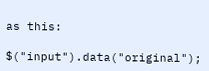as this:

$("input").data("original");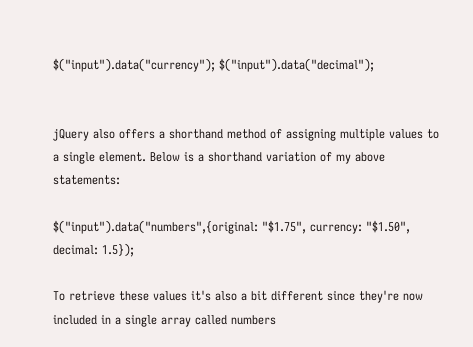$("input").data("currency"); $("input").data("decimal");


jQuery also offers a shorthand method of assigning multiple values to a single element. Below is a shorthand variation of my above statements:

$("input").data("numbers",{original: "$1.75", currency: "$1.50", decimal: 1.5});

To retrieve these values it's also a bit different since they're now included in a single array called numbers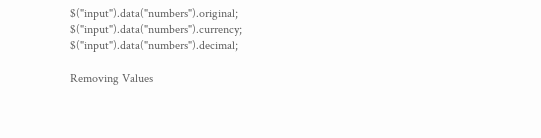$("input").data("numbers").original; $("input").data("numbers").currency; $("input").data("numbers").decimal;

Removing Values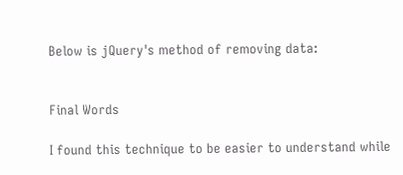Below is jQuery's method of removing data:


Final Words

I found this technique to be easier to understand while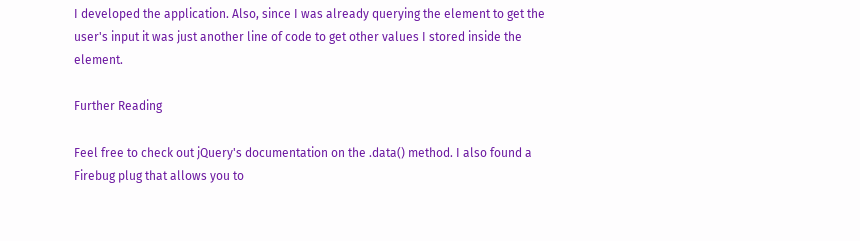I developed the application. Also, since I was already querying the element to get the user's input it was just another line of code to get other values I stored inside the element.

Further Reading

Feel free to check out jQuery's documentation on the .data() method. I also found a Firebug plug that allows you to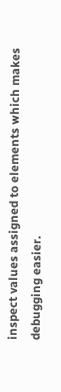inspect values assigned to elements which makes debugging easier.